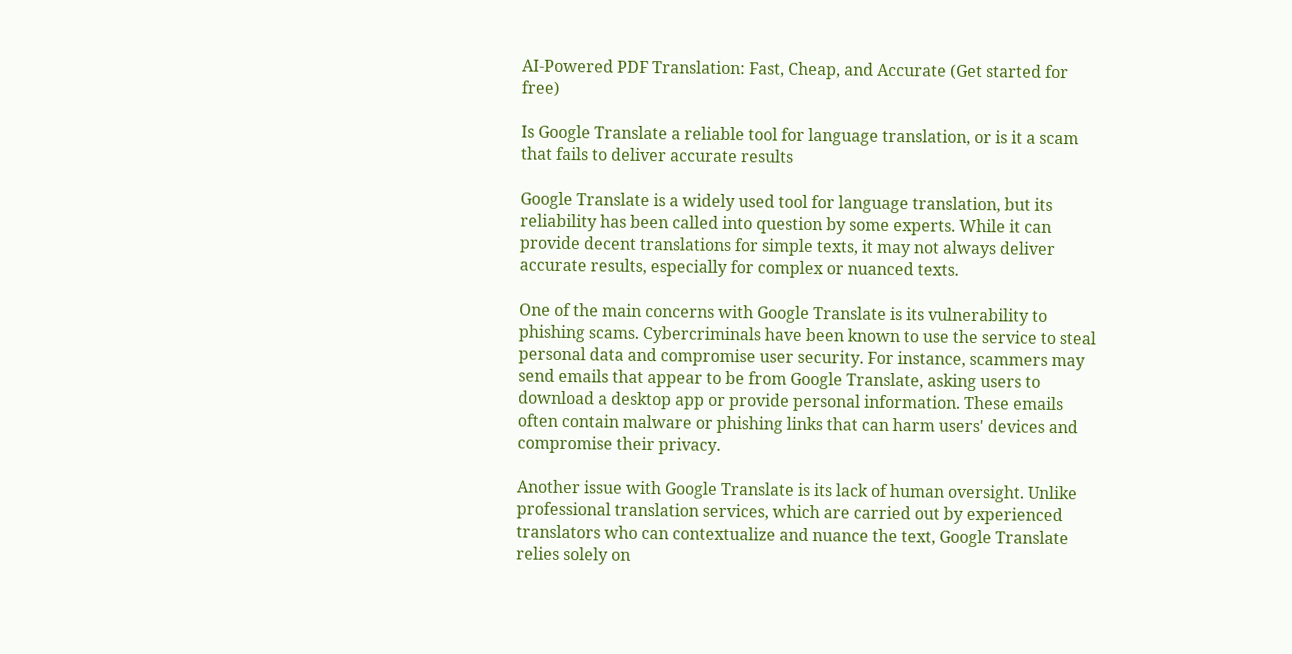AI-Powered PDF Translation: Fast, Cheap, and Accurate (Get started for free)

Is Google Translate a reliable tool for language translation, or is it a scam that fails to deliver accurate results

Google Translate is a widely used tool for language translation, but its reliability has been called into question by some experts. While it can provide decent translations for simple texts, it may not always deliver accurate results, especially for complex or nuanced texts.

One of the main concerns with Google Translate is its vulnerability to phishing scams. Cybercriminals have been known to use the service to steal personal data and compromise user security. For instance, scammers may send emails that appear to be from Google Translate, asking users to download a desktop app or provide personal information. These emails often contain malware or phishing links that can harm users' devices and compromise their privacy.

Another issue with Google Translate is its lack of human oversight. Unlike professional translation services, which are carried out by experienced translators who can contextualize and nuance the text, Google Translate relies solely on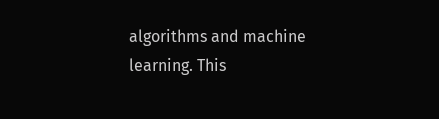algorithms and machine learning. This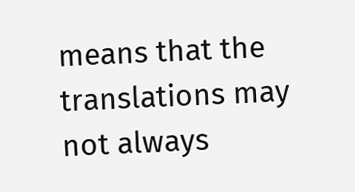means that the translations may not always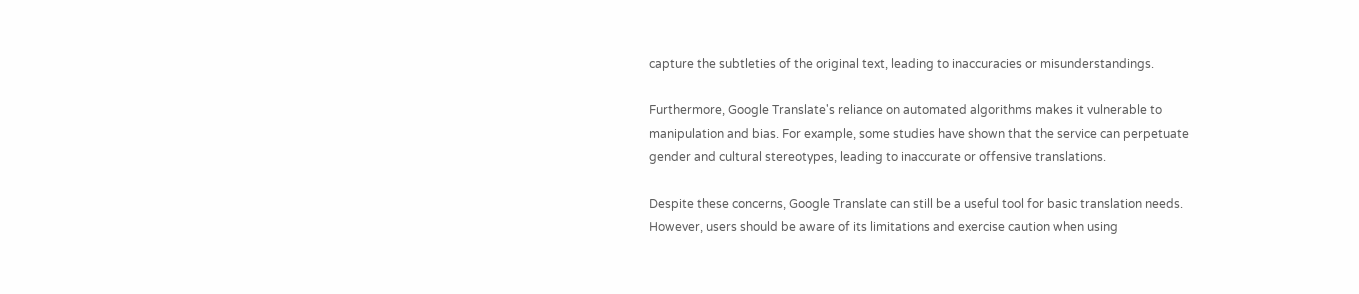capture the subtleties of the original text, leading to inaccuracies or misunderstandings.

Furthermore, Google Translate's reliance on automated algorithms makes it vulnerable to manipulation and bias. For example, some studies have shown that the service can perpetuate gender and cultural stereotypes, leading to inaccurate or offensive translations.

Despite these concerns, Google Translate can still be a useful tool for basic translation needs. However, users should be aware of its limitations and exercise caution when using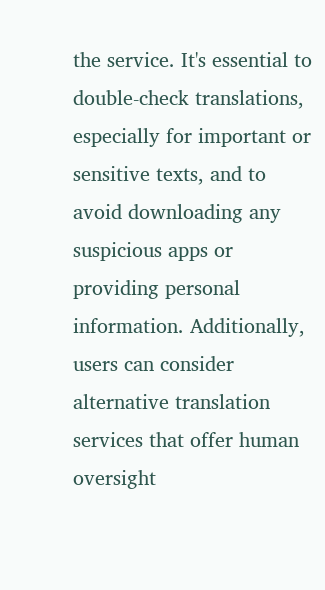the service. It's essential to double-check translations, especially for important or sensitive texts, and to avoid downloading any suspicious apps or providing personal information. Additionally, users can consider alternative translation services that offer human oversight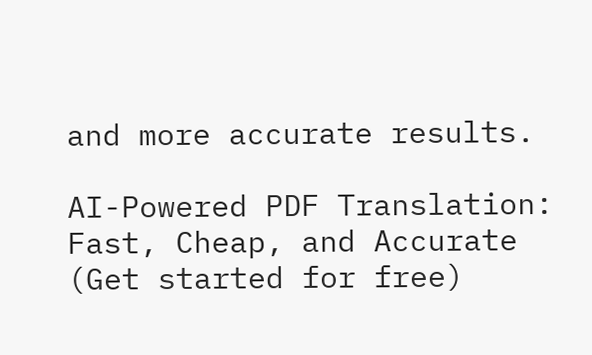and more accurate results.

AI-Powered PDF Translation: Fast, Cheap, and Accurate (Get started for free)